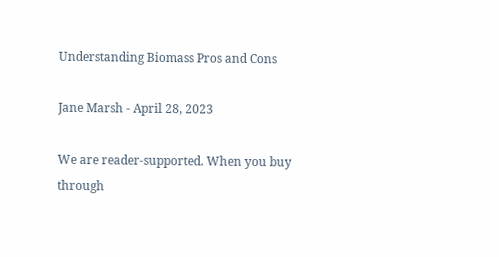Understanding Biomass Pros and Cons

Jane Marsh - April 28, 2023

We are reader-supported. When you buy through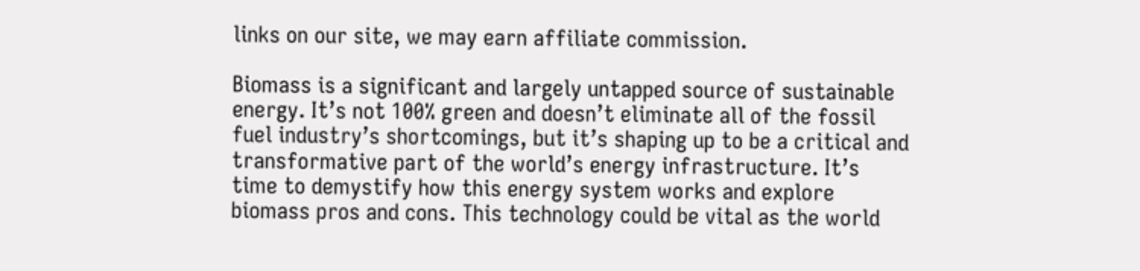links on our site, we may earn affiliate commission.

Biomass is a significant and largely untapped source of sustainable energy. It’s not 100% green and doesn’t eliminate all of the fossil fuel industry’s shortcomings, but it’s shaping up to be a critical and transformative part of the world’s energy infrastructure. It’s time to demystify how this energy system works and explore biomass pros and cons. This technology could be vital as the world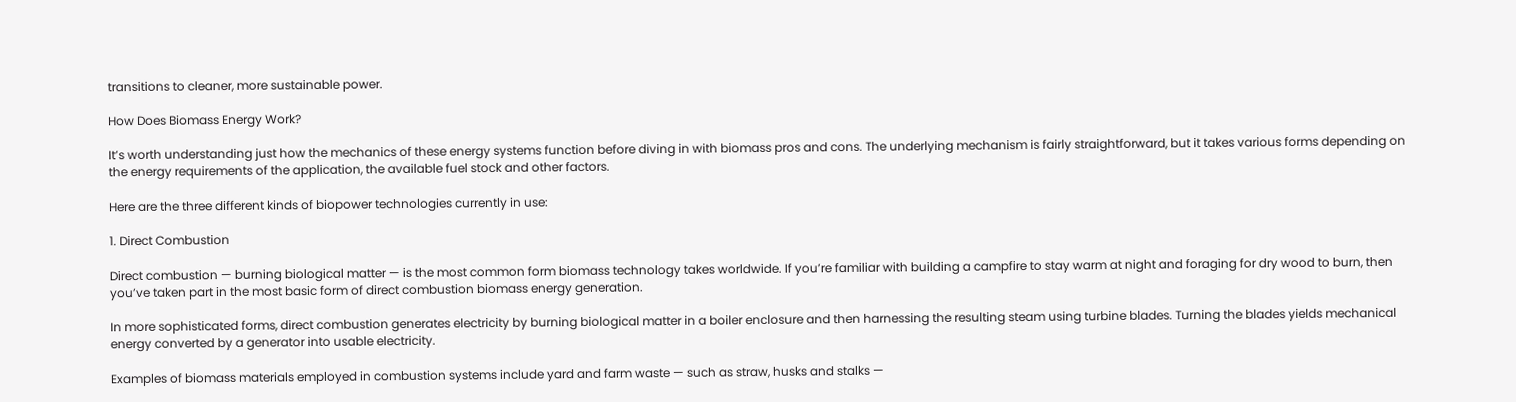transitions to cleaner, more sustainable power.

How Does Biomass Energy Work?

It’s worth understanding just how the mechanics of these energy systems function before diving in with biomass pros and cons. The underlying mechanism is fairly straightforward, but it takes various forms depending on the energy requirements of the application, the available fuel stock and other factors.

Here are the three different kinds of biopower technologies currently in use:

1. Direct Combustion

Direct combustion — burning biological matter — is the most common form biomass technology takes worldwide. If you’re familiar with building a campfire to stay warm at night and foraging for dry wood to burn, then you’ve taken part in the most basic form of direct combustion biomass energy generation.

In more sophisticated forms, direct combustion generates electricity by burning biological matter in a boiler enclosure and then harnessing the resulting steam using turbine blades. Turning the blades yields mechanical energy converted by a generator into usable electricity.

Examples of biomass materials employed in combustion systems include yard and farm waste — such as straw, husks and stalks —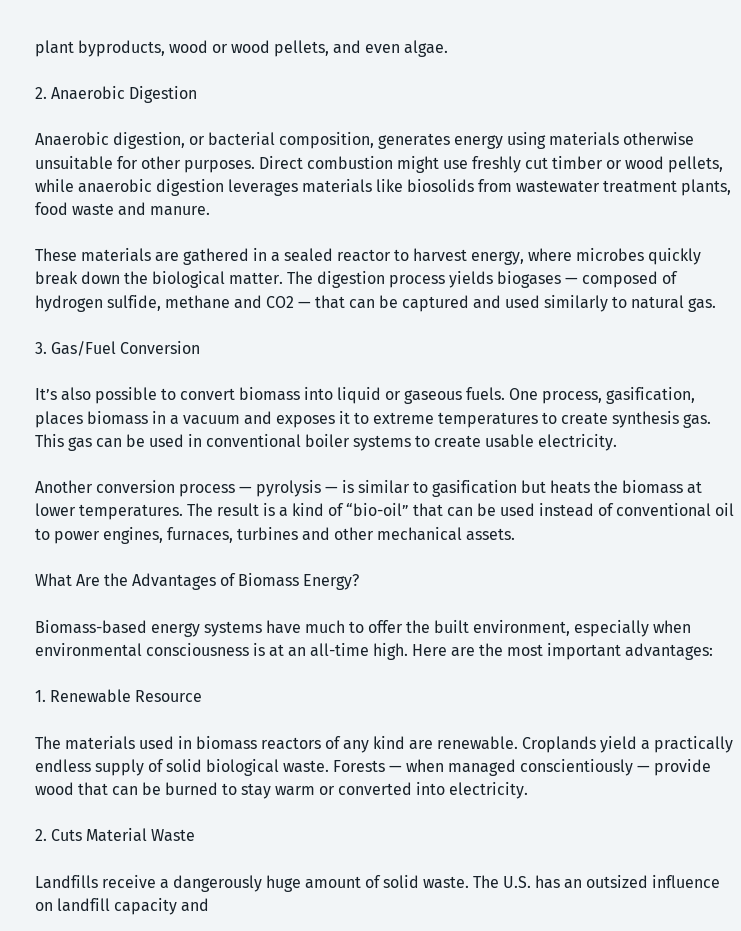plant byproducts, wood or wood pellets, and even algae.

2. Anaerobic Digestion

Anaerobic digestion, or bacterial composition, generates energy using materials otherwise unsuitable for other purposes. Direct combustion might use freshly cut timber or wood pellets, while anaerobic digestion leverages materials like biosolids from wastewater treatment plants, food waste and manure.

These materials are gathered in a sealed reactor to harvest energy, where microbes quickly break down the biological matter. The digestion process yields biogases — composed of hydrogen sulfide, methane and CO2 — that can be captured and used similarly to natural gas.

3. Gas/Fuel Conversion

It’s also possible to convert biomass into liquid or gaseous fuels. One process, gasification, places biomass in a vacuum and exposes it to extreme temperatures to create synthesis gas. This gas can be used in conventional boiler systems to create usable electricity.

Another conversion process — pyrolysis — is similar to gasification but heats the biomass at lower temperatures. The result is a kind of “bio-oil” that can be used instead of conventional oil to power engines, furnaces, turbines and other mechanical assets.

What Are the Advantages of Biomass Energy?

Biomass-based energy systems have much to offer the built environment, especially when environmental consciousness is at an all-time high. Here are the most important advantages:

1. Renewable Resource

The materials used in biomass reactors of any kind are renewable. Croplands yield a practically endless supply of solid biological waste. Forests — when managed conscientiously — provide wood that can be burned to stay warm or converted into electricity.

2. Cuts Material Waste

Landfills receive a dangerously huge amount of solid waste. The U.S. has an outsized influence on landfill capacity and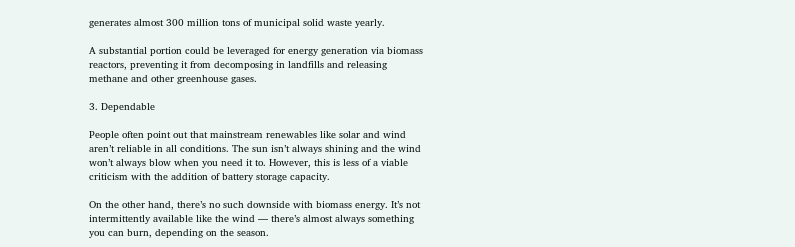generates almost 300 million tons of municipal solid waste yearly.

A substantial portion could be leveraged for energy generation via biomass reactors, preventing it from decomposing in landfills and releasing methane and other greenhouse gases.

3. Dependable

People often point out that mainstream renewables like solar and wind aren’t reliable in all conditions. The sun isn’t always shining and the wind won’t always blow when you need it to. However, this is less of a viable criticism with the addition of battery storage capacity.

On the other hand, there’s no such downside with biomass energy. It’s not intermittently available like the wind — there’s almost always something you can burn, depending on the season.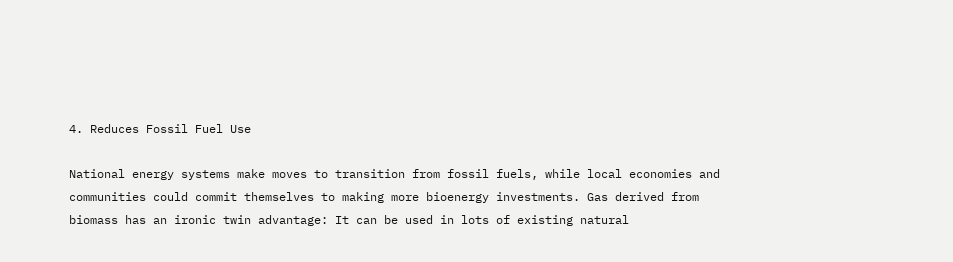4. Reduces Fossil Fuel Use

National energy systems make moves to transition from fossil fuels, while local economies and communities could commit themselves to making more bioenergy investments. Gas derived from biomass has an ironic twin advantage: It can be used in lots of existing natural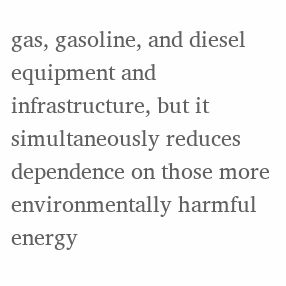gas, gasoline, and diesel equipment and infrastructure, but it simultaneously reduces dependence on those more environmentally harmful energy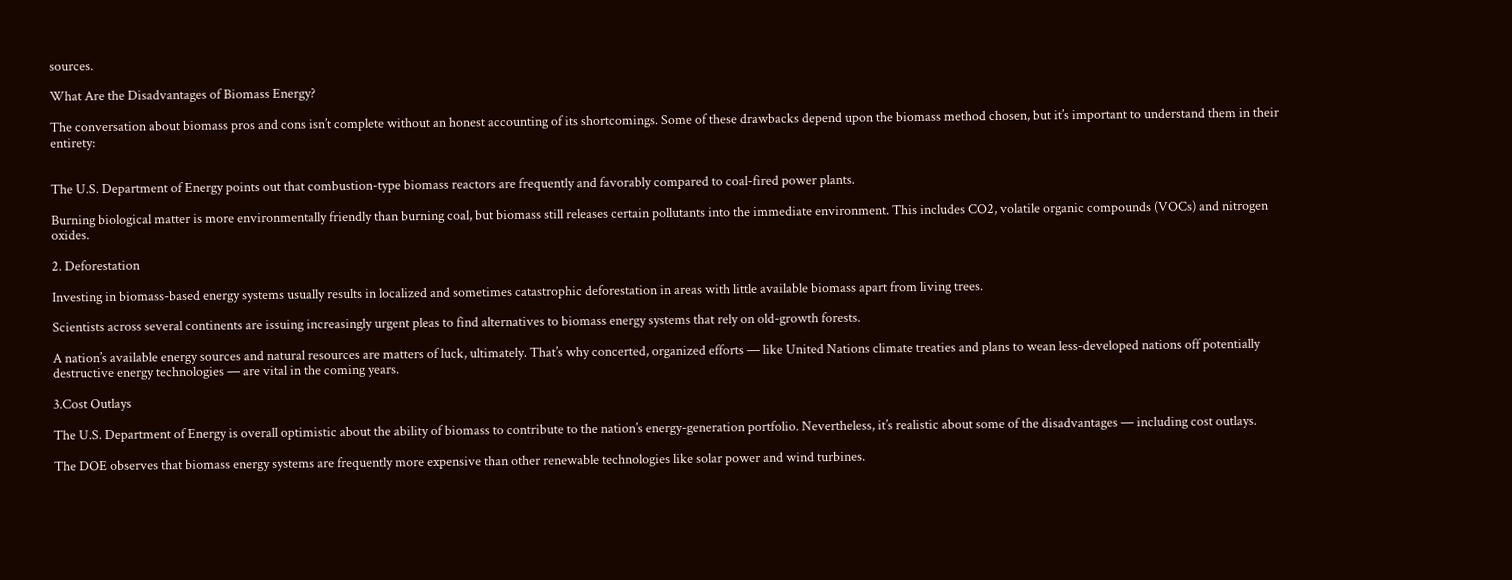sources.

What Are the Disadvantages of Biomass Energy?

The conversation about biomass pros and cons isn’t complete without an honest accounting of its shortcomings. Some of these drawbacks depend upon the biomass method chosen, but it’s important to understand them in their entirety:


The U.S. Department of Energy points out that combustion-type biomass reactors are frequently and favorably compared to coal-fired power plants.

Burning biological matter is more environmentally friendly than burning coal, but biomass still releases certain pollutants into the immediate environment. This includes CO2, volatile organic compounds (VOCs) and nitrogen oxides.

2. Deforestation

Investing in biomass-based energy systems usually results in localized and sometimes catastrophic deforestation in areas with little available biomass apart from living trees.

Scientists across several continents are issuing increasingly urgent pleas to find alternatives to biomass energy systems that rely on old-growth forests.

A nation’s available energy sources and natural resources are matters of luck, ultimately. That’s why concerted, organized efforts — like United Nations climate treaties and plans to wean less-developed nations off potentially destructive energy technologies — are vital in the coming years.

3.Cost Outlays

The U.S. Department of Energy is overall optimistic about the ability of biomass to contribute to the nation’s energy-generation portfolio. Nevertheless, it’s realistic about some of the disadvantages — including cost outlays.

The DOE observes that biomass energy systems are frequently more expensive than other renewable technologies like solar power and wind turbines.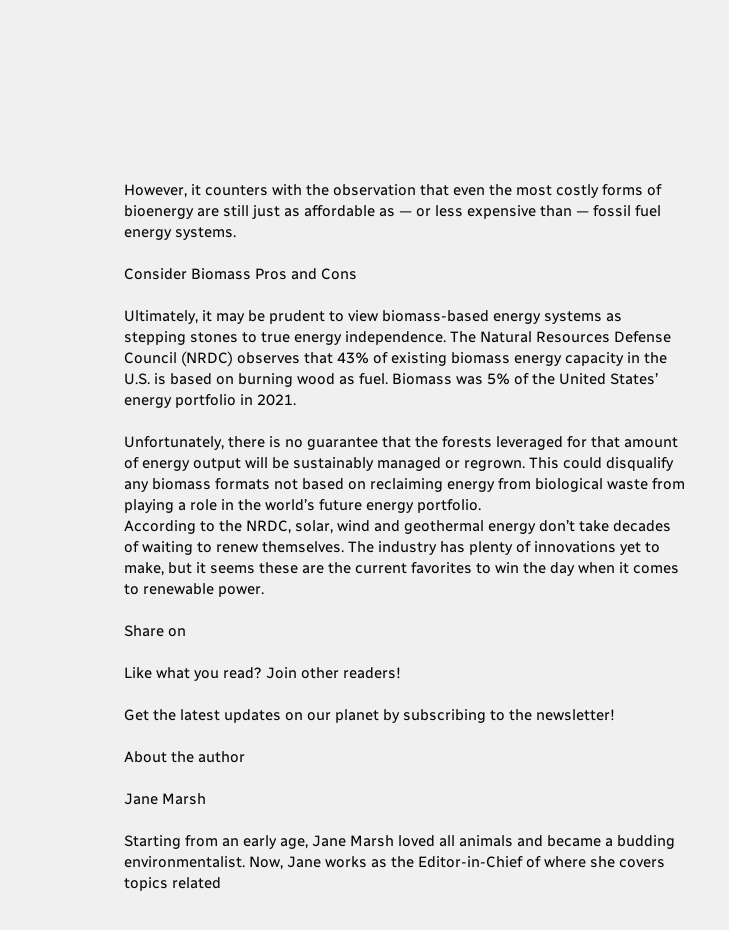However, it counters with the observation that even the most costly forms of bioenergy are still just as affordable as — or less expensive than — fossil fuel energy systems.

Consider Biomass Pros and Cons

Ultimately, it may be prudent to view biomass-based energy systems as stepping stones to true energy independence. The Natural Resources Defense Council (NRDC) observes that 43% of existing biomass energy capacity in the U.S. is based on burning wood as fuel. Biomass was 5% of the United States’ energy portfolio in 2021.

Unfortunately, there is no guarantee that the forests leveraged for that amount of energy output will be sustainably managed or regrown. This could disqualify any biomass formats not based on reclaiming energy from biological waste from playing a role in the world’s future energy portfolio.
According to the NRDC, solar, wind and geothermal energy don’t take decades of waiting to renew themselves. The industry has plenty of innovations yet to make, but it seems these are the current favorites to win the day when it comes to renewable power.

Share on

Like what you read? Join other readers!

Get the latest updates on our planet by subscribing to the newsletter!

About the author

Jane Marsh

Starting from an early age, Jane Marsh loved all animals and became a budding environmentalist. Now, Jane works as the Editor-in-Chief of where she covers topics related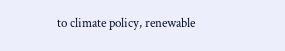to climate policy, renewable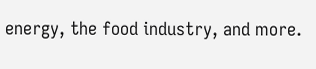energy, the food industry, and more.